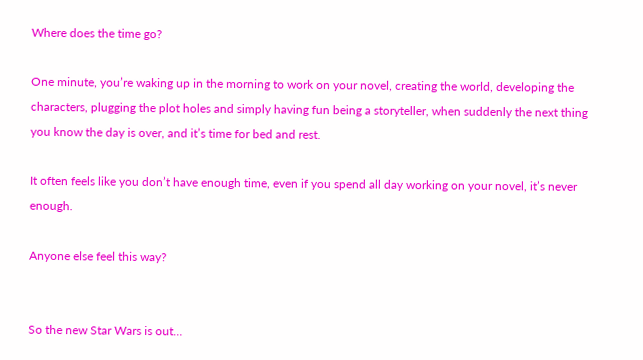Where does the time go?

One minute, you’re waking up in the morning to work on your novel, creating the world, developing the characters, plugging the plot holes and simply having fun being a storyteller, when suddenly the next thing you know the day is over, and it’s time for bed and rest.

It often feels like you don’t have enough time, even if you spend all day working on your novel, it’s never enough.

Anyone else feel this way?


So the new Star Wars is out…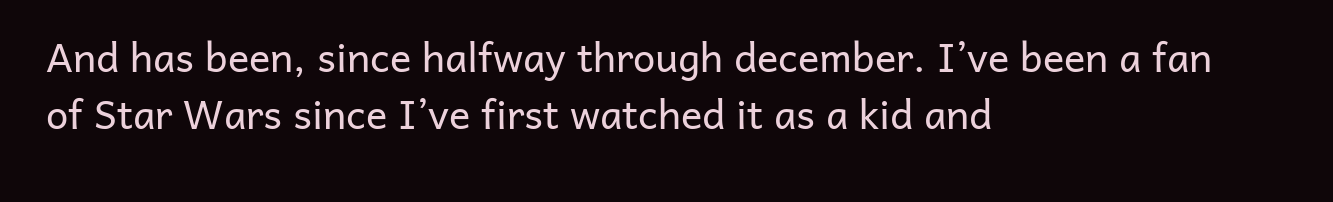And has been, since halfway through december. I’ve been a fan of Star Wars since I’ve first watched it as a kid and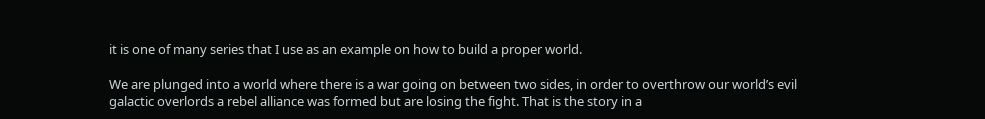it is one of many series that I use as an example on how to build a proper world.

We are plunged into a world where there is a war going on between two sides, in order to overthrow our world’s evil galactic overlords a rebel alliance was formed but are losing the fight. That is the story in a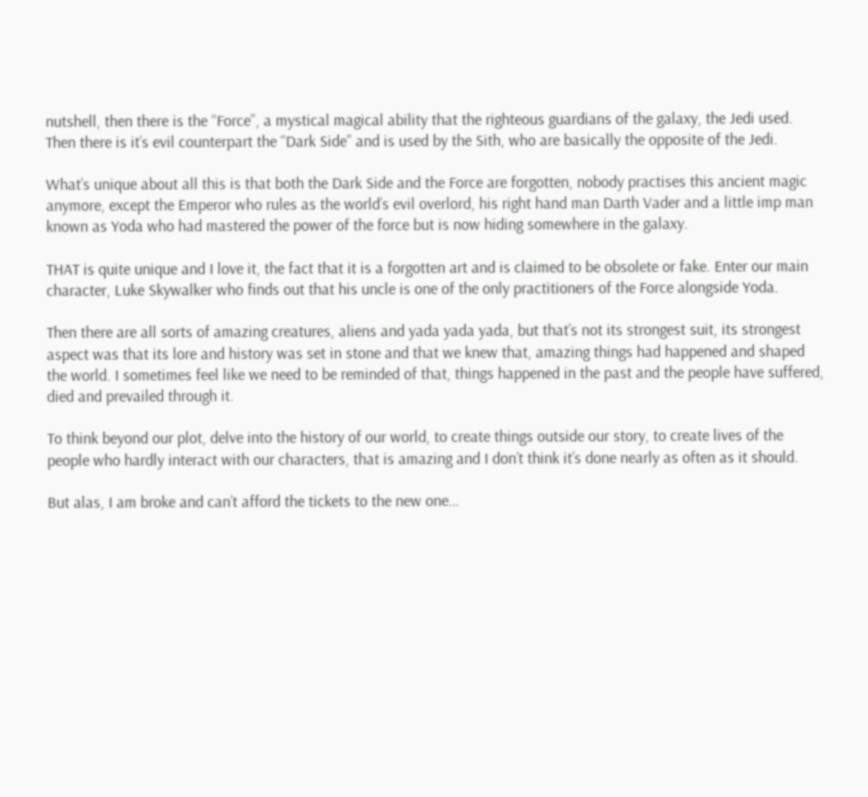nutshell, then there is the “Force”, a mystical magical ability that the righteous guardians of the galaxy, the Jedi used. Then there is it’s evil counterpart the “Dark Side” and is used by the Sith, who are basically the opposite of the Jedi.

What’s unique about all this is that both the Dark Side and the Force are forgotten, nobody practises this ancient magic anymore, except the Emperor who rules as the world’s evil overlord, his right hand man Darth Vader and a little imp man known as Yoda who had mastered the power of the force but is now hiding somewhere in the galaxy.

THAT is quite unique and I love it, the fact that it is a forgotten art and is claimed to be obsolete or fake. Enter our main character, Luke Skywalker who finds out that his uncle is one of the only practitioners of the Force alongside Yoda.

Then there are all sorts of amazing creatures, aliens and yada yada yada, but that’s not its strongest suit, its strongest aspect was that its lore and history was set in stone and that we knew that, amazing things had happened and shaped the world. I sometimes feel like we need to be reminded of that, things happened in the past and the people have suffered, died and prevailed through it.

To think beyond our plot, delve into the history of our world, to create things outside our story, to create lives of the people who hardly interact with our characters, that is amazing and I don’t think it’s done nearly as often as it should.

But alas, I am broke and can’t afford the tickets to the new one…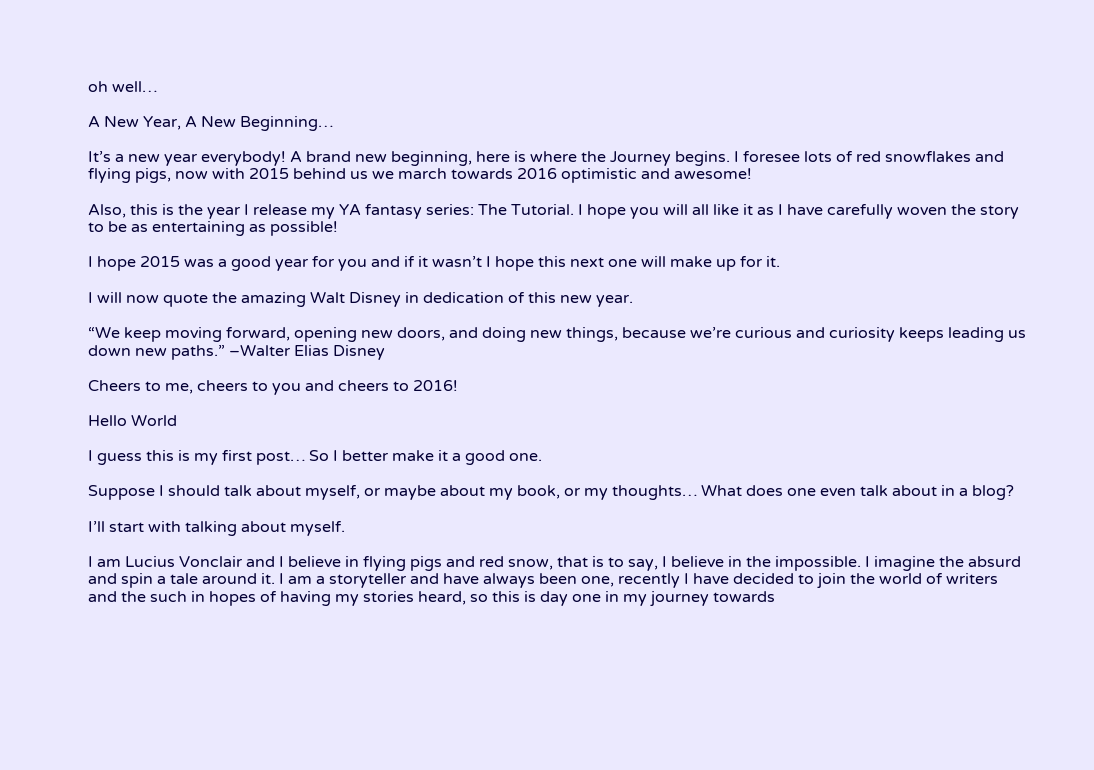oh well…

A New Year, A New Beginning…

It’s a new year everybody! A brand new beginning, here is where the Journey begins. I foresee lots of red snowflakes and flying pigs, now with 2015 behind us we march towards 2016 optimistic and awesome!

Also, this is the year I release my YA fantasy series: The Tutorial. I hope you will all like it as I have carefully woven the story to be as entertaining as possible!

I hope 2015 was a good year for you and if it wasn’t I hope this next one will make up for it.

I will now quote the amazing Walt Disney in dedication of this new year.

“We keep moving forward, opening new doors, and doing new things, because we’re curious and curiosity keeps leading us down new paths.” –Walter Elias Disney

Cheers to me, cheers to you and cheers to 2016!

Hello World

I guess this is my first post… So I better make it a good one.

Suppose I should talk about myself, or maybe about my book, or my thoughts… What does one even talk about in a blog?

I’ll start with talking about myself.

I am Lucius Vonclair and I believe in flying pigs and red snow, that is to say, I believe in the impossible. I imagine the absurd and spin a tale around it. I am a storyteller and have always been one, recently I have decided to join the world of writers and the such in hopes of having my stories heard, so this is day one in my journey towards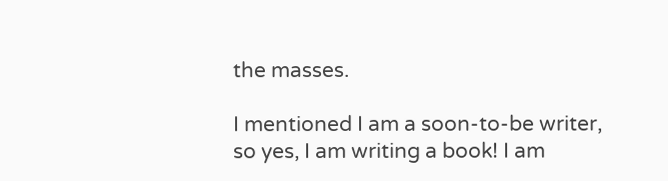the masses.

I mentioned I am a soon-to-be writer, so yes, I am writing a book! I am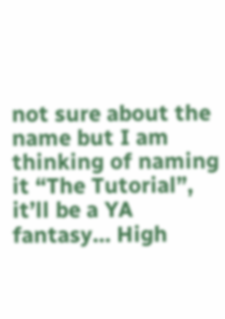not sure about the name but I am thinking of naming it “The Tutorial”, it’ll be a YA fantasy… High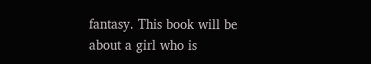fantasy. This book will be about a girl who is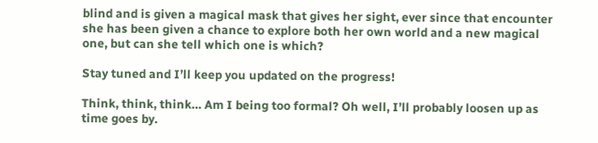blind and is given a magical mask that gives her sight, ever since that encounter she has been given a chance to explore both her own world and a new magical one, but can she tell which one is which?

Stay tuned and I’ll keep you updated on the progress!

Think, think, think… Am I being too formal? Oh well, I’ll probably loosen up as time goes by.